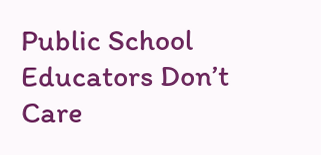Public School Educators Don’t Care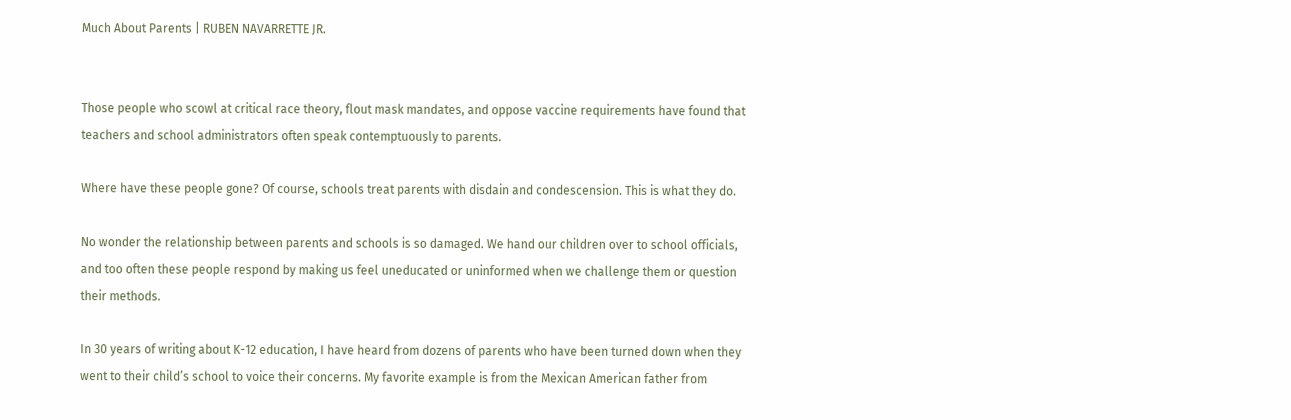Much About Parents | RUBEN NAVARRETTE JR.


Those people who scowl at critical race theory, flout mask mandates, and oppose vaccine requirements have found that teachers and school administrators often speak contemptuously to parents.

Where have these people gone? Of course, schools treat parents with disdain and condescension. This is what they do.

No wonder the relationship between parents and schools is so damaged. We hand our children over to school officials, and too often these people respond by making us feel uneducated or uninformed when we challenge them or question their methods.

In 30 years of writing about K-12 education, I have heard from dozens of parents who have been turned down when they went to their child’s school to voice their concerns. My favorite example is from the Mexican American father from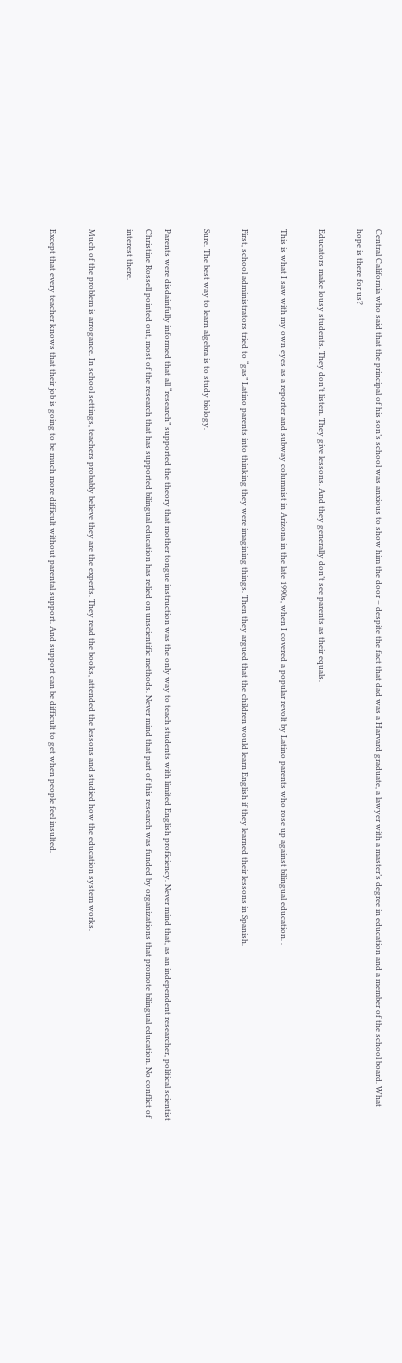Central California who said that the principal of his son’s school was anxious to show him the door – despite the fact that dad was a Harvard graduate, a lawyer with a master’s degree in education and a member of the school board. What hope is there for us?

Educators make lousy students. They don’t listen. They give lessons. And they generally don’t see parents as their equals.

This is what I saw with my own eyes as a reporter and subway columnist in Arizona in the late 1990s, when I covered a popular revolt by Latino parents who rose up against bilingual education. .

First, school administrators tried to “gas” Latino parents into thinking they were imagining things. Then they argued that the children would learn English if they learned their lessons in Spanish.

Sure. The best way to learn algebra is to study biology.

Parents were disdainfully informed that all “research” supported the theory that mother tongue instruction was the only way to teach students with limited English proficiency. Never mind that, as an independent researcher, political scientist Christine Rossell pointed out, most of the research that has supported bilingual education has relied on unscientific methods. Never mind that part of this research was funded by organizations that promote bilingual education. No conflict of interest there.

Much of the problem is arrogance. In school settings, teachers probably believe they are the experts. They read the books, attended the lessons and studied how the education system works.

Except that every teacher knows that their job is going to be much more difficult without parental support. And support can be difficult to get when people feel insulted.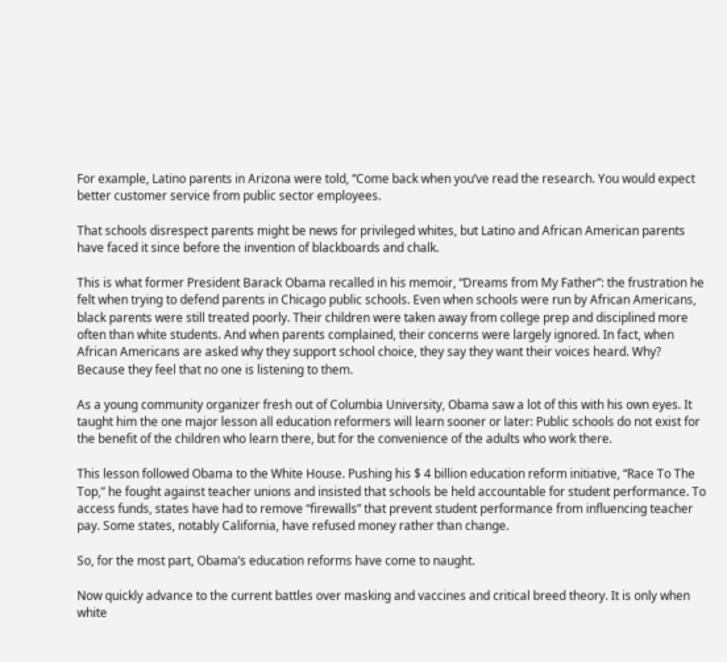For example, Latino parents in Arizona were told, “Come back when you’ve read the research. You would expect better customer service from public sector employees.

That schools disrespect parents might be news for privileged whites, but Latino and African American parents have faced it since before the invention of blackboards and chalk.

This is what former President Barack Obama recalled in his memoir, “Dreams from My Father”: the frustration he felt when trying to defend parents in Chicago public schools. Even when schools were run by African Americans, black parents were still treated poorly. Their children were taken away from college prep and disciplined more often than white students. And when parents complained, their concerns were largely ignored. In fact, when African Americans are asked why they support school choice, they say they want their voices heard. Why? Because they feel that no one is listening to them.

As a young community organizer fresh out of Columbia University, Obama saw a lot of this with his own eyes. It taught him the one major lesson all education reformers will learn sooner or later: Public schools do not exist for the benefit of the children who learn there, but for the convenience of the adults who work there.

This lesson followed Obama to the White House. Pushing his $ 4 billion education reform initiative, “Race To The Top,” he fought against teacher unions and insisted that schools be held accountable for student performance. To access funds, states have had to remove “firewalls” that prevent student performance from influencing teacher pay. Some states, notably California, have refused money rather than change.

So, for the most part, Obama’s education reforms have come to naught.

Now quickly advance to the current battles over masking and vaccines and critical breed theory. It is only when white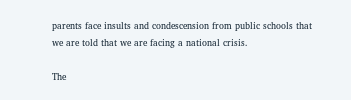parents face insults and condescension from public schools that we are told that we are facing a national crisis.

The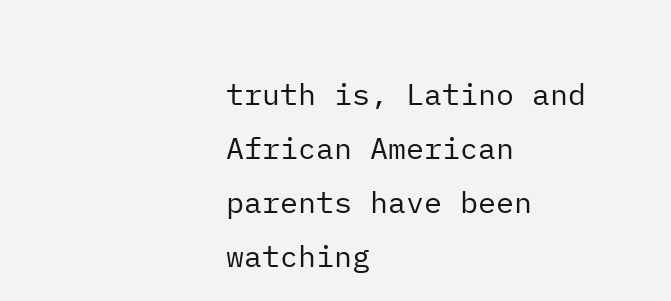truth is, Latino and African American parents have been watching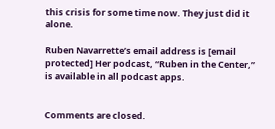this crisis for some time now. They just did it alone.

Ruben Navarrette’s email address is [email protected] Her podcast, “Ruben in the Center,” is available in all podcast apps.


Comments are closed.